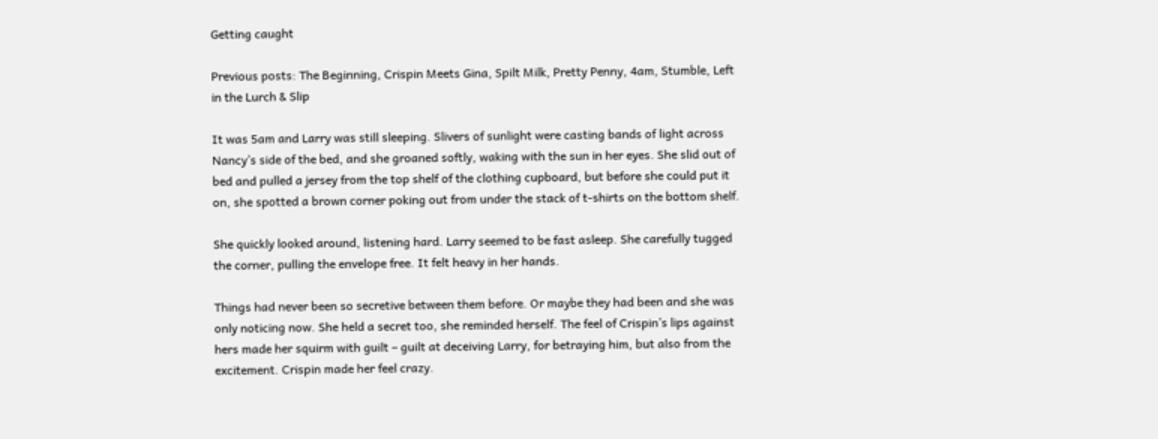Getting caught

Previous posts: The Beginning, Crispin Meets Gina, Spilt Milk, Pretty Penny, 4am, Stumble, Left in the Lurch & Slip

It was 5am and Larry was still sleeping. Slivers of sunlight were casting bands of light across Nancy’s side of the bed, and she groaned softly, waking with the sun in her eyes. She slid out of bed and pulled a jersey from the top shelf of the clothing cupboard, but before she could put it on, she spotted a brown corner poking out from under the stack of t-shirts on the bottom shelf.

She quickly looked around, listening hard. Larry seemed to be fast asleep. She carefully tugged the corner, pulling the envelope free. It felt heavy in her hands.

Things had never been so secretive between them before. Or maybe they had been and she was only noticing now. She held a secret too, she reminded herself. The feel of Crispin’s lips against hers made her squirm with guilt – guilt at deceiving Larry, for betraying him, but also from the excitement. Crispin made her feel crazy.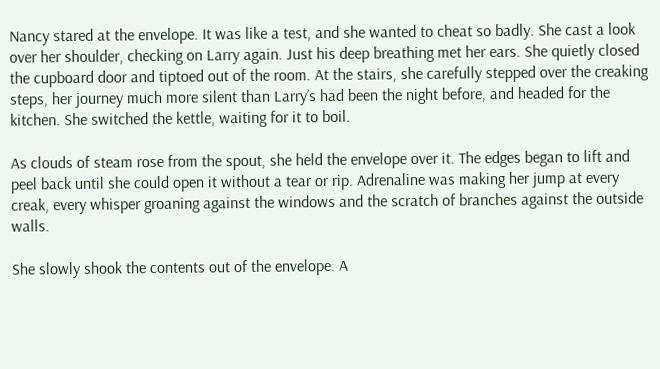Nancy stared at the envelope. It was like a test, and she wanted to cheat so badly. She cast a look over her shoulder, checking on Larry again. Just his deep breathing met her ears. She quietly closed the cupboard door and tiptoed out of the room. At the stairs, she carefully stepped over the creaking steps, her journey much more silent than Larry’s had been the night before, and headed for the kitchen. She switched the kettle, waiting for it to boil.

As clouds of steam rose from the spout, she held the envelope over it. The edges began to lift and peel back until she could open it without a tear or rip. Adrenaline was making her jump at every creak, every whisper groaning against the windows and the scratch of branches against the outside walls.

She slowly shook the contents out of the envelope. A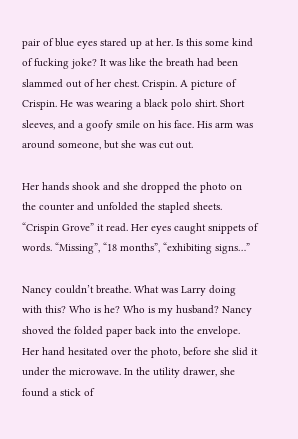pair of blue eyes stared up at her. Is this some kind of fucking joke? It was like the breath had been slammed out of her chest. Crispin. A picture of Crispin. He was wearing a black polo shirt. Short sleeves, and a goofy smile on his face. His arm was around someone, but she was cut out.

Her hands shook and she dropped the photo on the counter and unfolded the stapled sheets. “Crispin Grove” it read. Her eyes caught snippets of words. “Missing”, “18 months”, “exhibiting signs…”

Nancy couldn’t breathe. What was Larry doing with this? Who is he? Who is my husband? Nancy shoved the folded paper back into the envelope. Her hand hesitated over the photo, before she slid it under the microwave. In the utility drawer, she found a stick of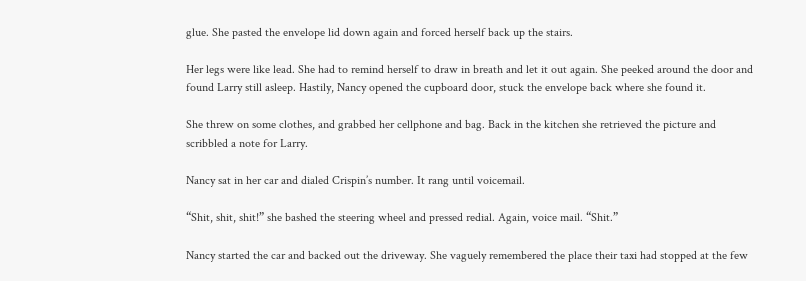glue. She pasted the envelope lid down again and forced herself back up the stairs.

Her legs were like lead. She had to remind herself to draw in breath and let it out again. She peeked around the door and found Larry still asleep. Hastily, Nancy opened the cupboard door, stuck the envelope back where she found it.

She threw on some clothes, and grabbed her cellphone and bag. Back in the kitchen she retrieved the picture and scribbled a note for Larry.

Nancy sat in her car and dialed Crispin’s number. It rang until voicemail.

“Shit, shit, shit!” she bashed the steering wheel and pressed redial. Again, voice mail. “Shit.”

Nancy started the car and backed out the driveway. She vaguely remembered the place their taxi had stopped at the few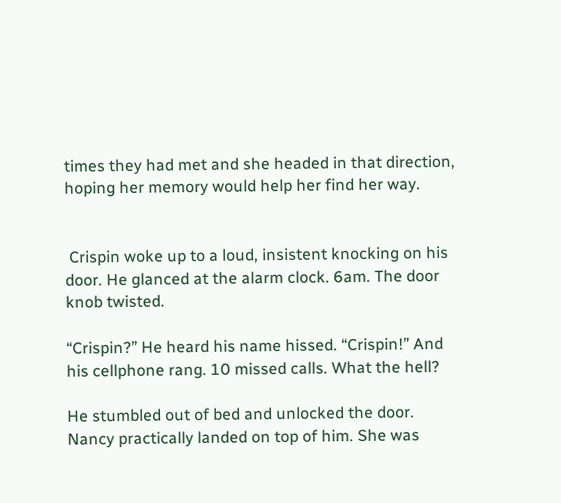times they had met and she headed in that direction, hoping her memory would help her find her way.


 Crispin woke up to a loud, insistent knocking on his door. He glanced at the alarm clock. 6am. The door knob twisted.

“Crispin?” He heard his name hissed. “Crispin!” And his cellphone rang. 10 missed calls. What the hell?

He stumbled out of bed and unlocked the door. Nancy practically landed on top of him. She was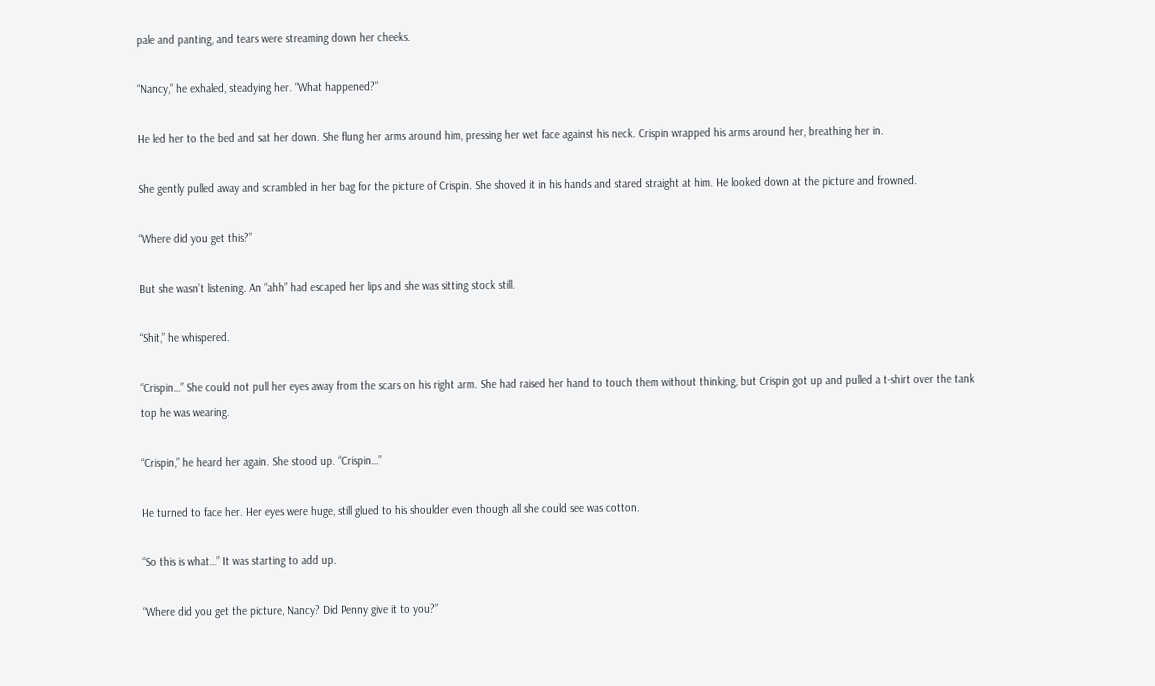pale and panting, and tears were streaming down her cheeks.

“Nancy,” he exhaled, steadying her. “What happened?”

He led her to the bed and sat her down. She flung her arms around him, pressing her wet face against his neck. Crispin wrapped his arms around her, breathing her in.

She gently pulled away and scrambled in her bag for the picture of Crispin. She shoved it in his hands and stared straight at him. He looked down at the picture and frowned.

“Where did you get this?”

But she wasn’t listening. An “ahh” had escaped her lips and she was sitting stock still.

“Shit,” he whispered.

“Crispin…” She could not pull her eyes away from the scars on his right arm. She had raised her hand to touch them without thinking, but Crispin got up and pulled a t-shirt over the tank top he was wearing.

“Crispin,” he heard her again. She stood up. “Crispin…”

He turned to face her. Her eyes were huge, still glued to his shoulder even though all she could see was cotton.

“So this is what…” It was starting to add up.

“Where did you get the picture, Nancy? Did Penny give it to you?”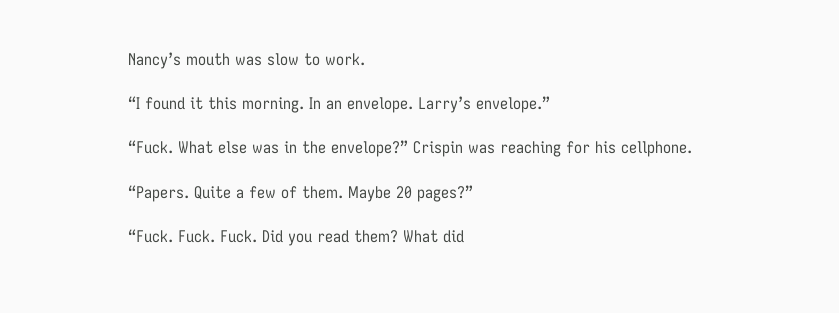Nancy’s mouth was slow to work.

“I found it this morning. In an envelope. Larry’s envelope.”

“Fuck. What else was in the envelope?” Crispin was reaching for his cellphone.

“Papers. Quite a few of them. Maybe 20 pages?”

“Fuck. Fuck. Fuck. Did you read them? What did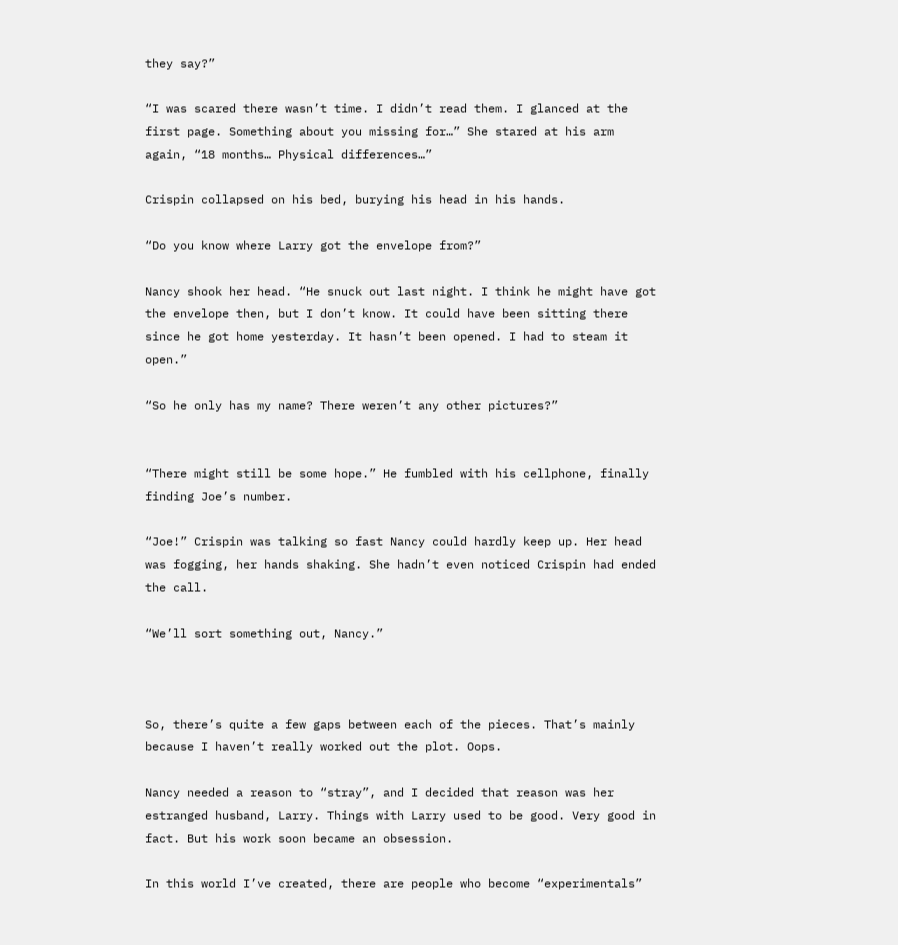they say?”

“I was scared there wasn’t time. I didn’t read them. I glanced at the first page. Something about you missing for…” She stared at his arm again, “18 months… Physical differences…”

Crispin collapsed on his bed, burying his head in his hands.

“Do you know where Larry got the envelope from?”

Nancy shook her head. “He snuck out last night. I think he might have got the envelope then, but I don’t know. It could have been sitting there since he got home yesterday. It hasn’t been opened. I had to steam it open.”

“So he only has my name? There weren’t any other pictures?”


“There might still be some hope.” He fumbled with his cellphone, finally finding Joe’s number.

“Joe!” Crispin was talking so fast Nancy could hardly keep up. Her head was fogging, her hands shaking. She hadn’t even noticed Crispin had ended the call.

“We’ll sort something out, Nancy.”



So, there’s quite a few gaps between each of the pieces. That’s mainly because I haven’t really worked out the plot. Oops.

Nancy needed a reason to “stray”, and I decided that reason was her estranged husband, Larry. Things with Larry used to be good. Very good in fact. But his work soon became an obsession.

In this world I’ve created, there are people who become “experimentals”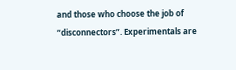and those who choose the job of “disconnectors”. Experimentals are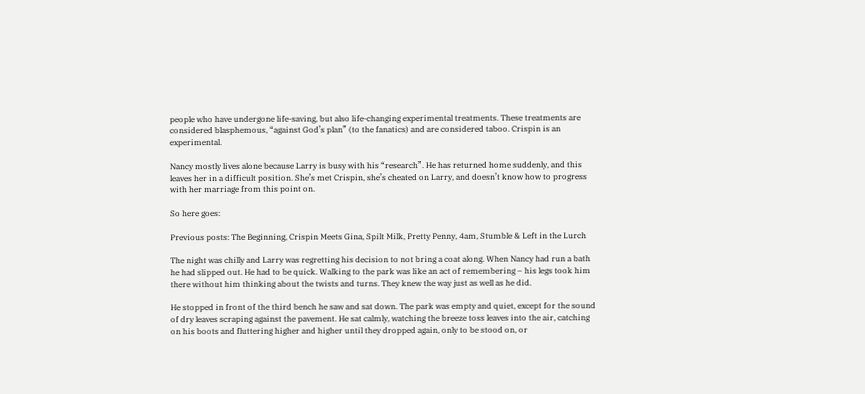people who have undergone life-saving, but also life-changing experimental treatments. These treatments are considered blasphemous, “against God’s plan” (to the fanatics) and are considered taboo. Crispin is an experimental.

Nancy mostly lives alone because Larry is busy with his “research”. He has returned home suddenly, and this leaves her in a difficult position. She’s met Crispin, she’s cheated on Larry, and doesn’t know how to progress with her marriage from this point on.

So here goes:

Previous posts: The Beginning, Crispin Meets Gina, Spilt Milk, Pretty Penny, 4am, Stumble & Left in the Lurch

The night was chilly and Larry was regretting his decision to not bring a coat along. When Nancy had run a bath he had slipped out. He had to be quick. Walking to the park was like an act of remembering – his legs took him there without him thinking about the twists and turns. They knew the way just as well as he did.

He stopped in front of the third bench he saw and sat down. The park was empty and quiet, except for the sound of dry leaves scraping against the pavement. He sat calmly, watching the breeze toss leaves into the air, catching on his boots and fluttering higher and higher until they dropped again, only to be stood on, or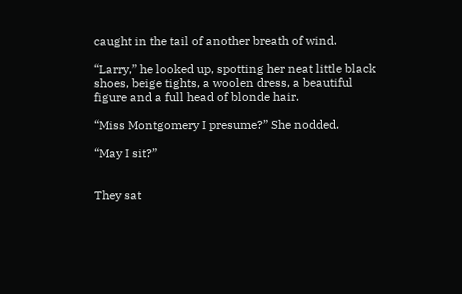caught in the tail of another breath of wind.

“Larry,” he looked up, spotting her neat little black shoes, beige tights, a woolen dress, a beautiful figure and a full head of blonde hair.

“Miss Montgomery I presume?” She nodded.

“May I sit?”


They sat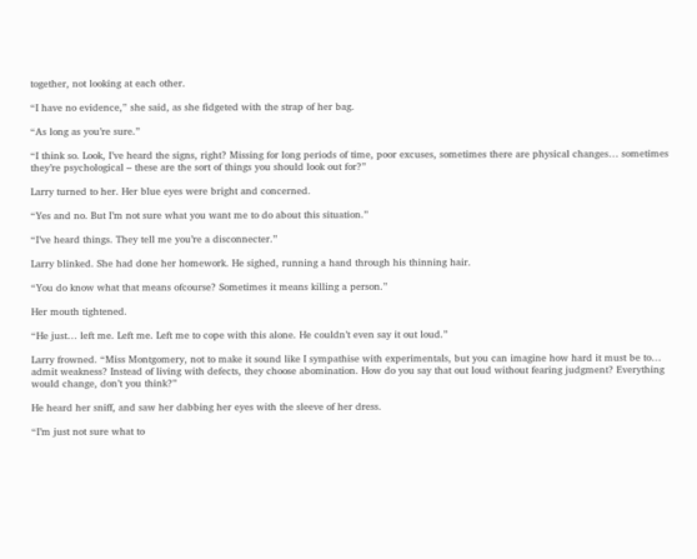together, not looking at each other.

“I have no evidence,” she said, as she fidgeted with the strap of her bag.

“As long as you’re sure.”

“I think so. Look, I’ve heard the signs, right? Missing for long periods of time, poor excuses, sometimes there are physical changes… sometimes they’re psychological – these are the sort of things you should look out for?”

Larry turned to her. Her blue eyes were bright and concerned.

“Yes and no. But I’m not sure what you want me to do about this situation.”

“I’ve heard things. They tell me you’re a disconnecter.”

Larry blinked. She had done her homework. He sighed, running a hand through his thinning hair.

“You do know what that means ofcourse? Sometimes it means killing a person.”

Her mouth tightened.

“He just… left me. Left me. Left me to cope with this alone. He couldn’t even say it out loud.”

Larry frowned. “Miss Montgomery, not to make it sound like I sympathise with experimentals, but you can imagine how hard it must be to… admit weakness? Instead of living with defects, they choose abomination. How do you say that out loud without fearing judgment? Everything would change, don’t you think?”

He heard her sniff, and saw her dabbing her eyes with the sleeve of her dress.

“I’m just not sure what to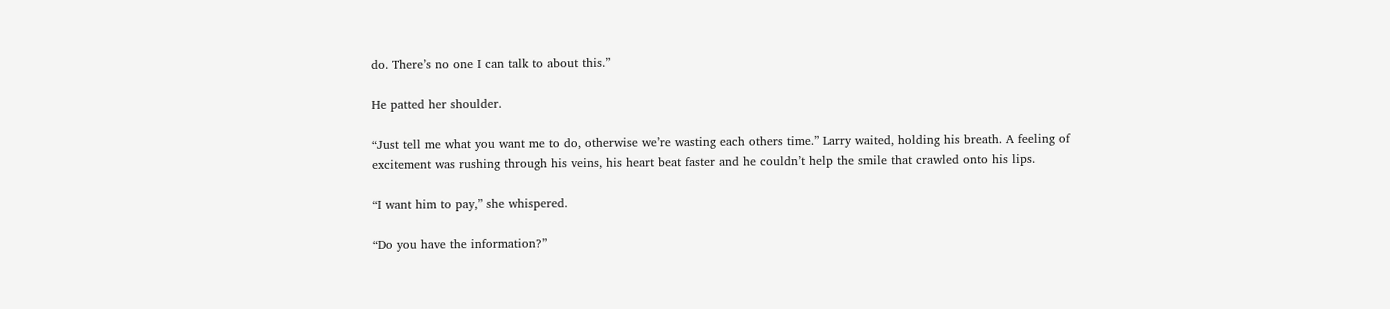do. There’s no one I can talk to about this.”

He patted her shoulder.

“Just tell me what you want me to do, otherwise we’re wasting each others time.” Larry waited, holding his breath. A feeling of excitement was rushing through his veins, his heart beat faster and he couldn’t help the smile that crawled onto his lips.

“I want him to pay,” she whispered.

“Do you have the information?”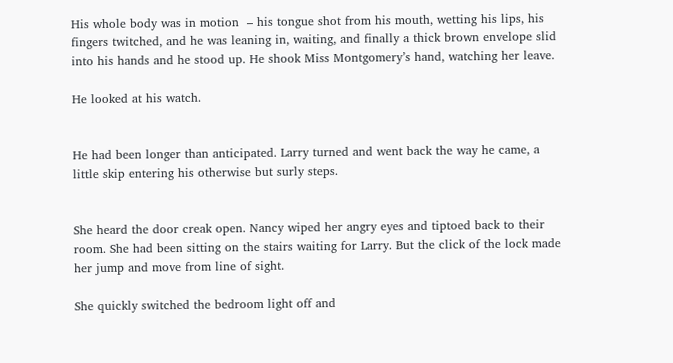His whole body was in motion  – his tongue shot from his mouth, wetting his lips, his fingers twitched, and he was leaning in, waiting, and finally a thick brown envelope slid into his hands and he stood up. He shook Miss Montgomery’s hand, watching her leave.

He looked at his watch.


He had been longer than anticipated. Larry turned and went back the way he came, a little skip entering his otherwise but surly steps.


She heard the door creak open. Nancy wiped her angry eyes and tiptoed back to their room. She had been sitting on the stairs waiting for Larry. But the click of the lock made her jump and move from line of sight.

She quickly switched the bedroom light off and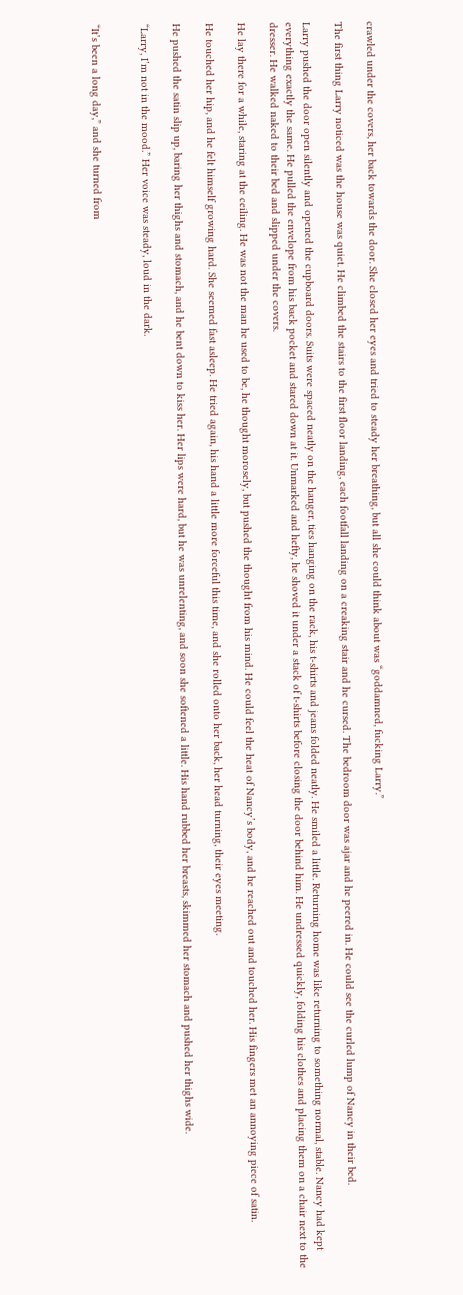crawled under the covers, her back towards the door. She closed her eyes and tried to steady her breathing, but all she could think about was “goddamned, fucking Larry.”

The first thing Larry noticed was the house was quiet. He climbed the stairs to the first floor landing, each footfall landing on a creaking stair and he cursed. The bedroom door was ajar and he peered in. He could see the curled lump of Nancy in their bed.

Larry pushed the door open silently and opened the cupboard doors. Suits were spaced neatly on the hanger, ties hanging on the rack, his t-shirts and jeans folded neatly. He smiled a little. Returning home was like returning to something normal, stable. Nancy had kept everything exactly the same. He pulled the envelope from his back pocket and stared down at it. Unmarked and hefty, he shoved it under a stack of t-shirts before closing the door behind him. He undressed quickly, folding his clothes and placing them on a chair next to the dresser. He walked naked to their bed and slipped under the covers.

He lay there for a while, staring at the ceiling. He was not the man he used to be, he thought morosely, but pushed the thought from his mind. He could feel the heat of Nancy’s body, and he reached out and touched her. His fingers met an annoying piece of satin.

He touched her hip, and he felt himself growing hard. She seemed fast asleep. He tried again, his hand a little more forceful this time, and she rolled onto her back, her head turning, their eyes meeting.

He pushed the satin slip up, baring her thighs and stomach, and he bent down to kiss her. Her lips were hard, but he was unrelenting, and soon she softened a little. His hand rubbed her breasts, skimmed her stomach and pushed her thighs wide.

“Larry, I’m not in the mood.” Her voice was steady, loud in the dark.


“It’s been a long day,” and she turned from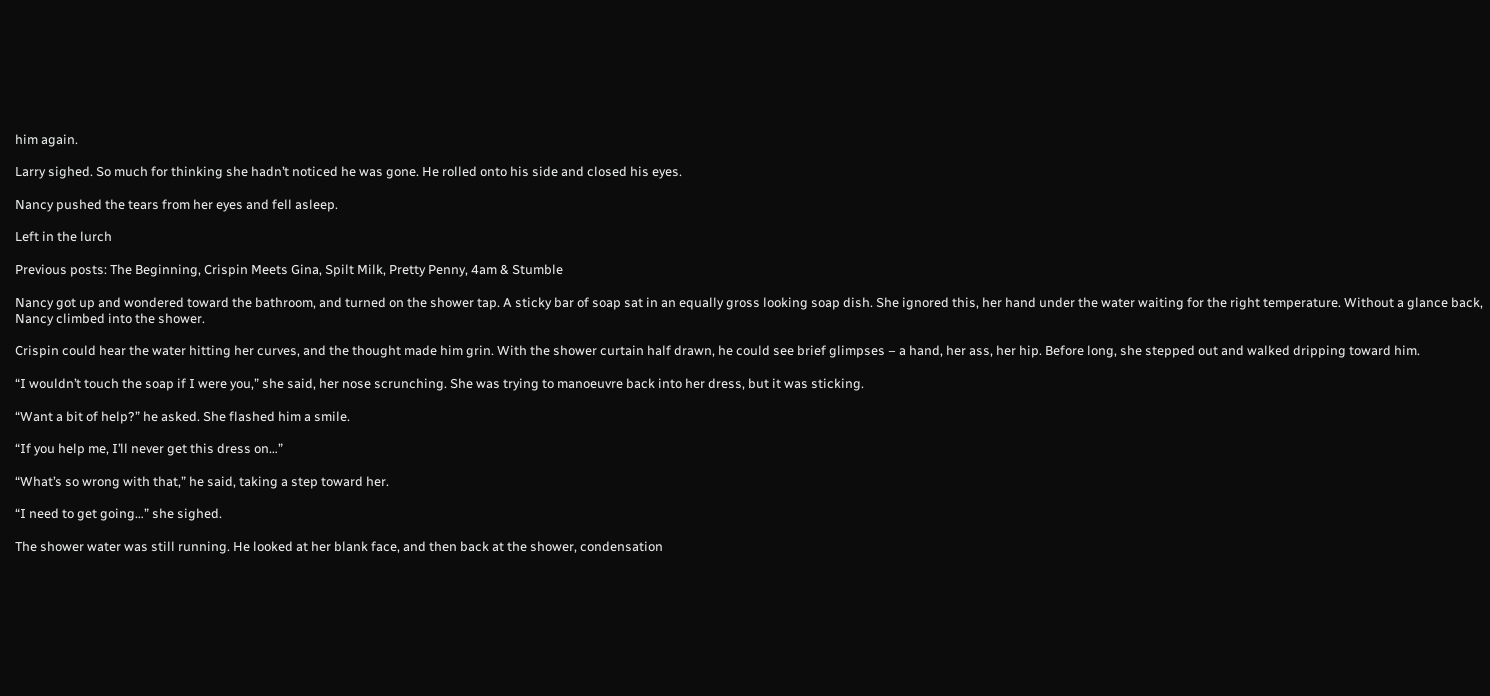him again.

Larry sighed. So much for thinking she hadn’t noticed he was gone. He rolled onto his side and closed his eyes.

Nancy pushed the tears from her eyes and fell asleep.

Left in the lurch

Previous posts: The Beginning, Crispin Meets Gina, Spilt Milk, Pretty Penny, 4am & Stumble

Nancy got up and wondered toward the bathroom, and turned on the shower tap. A sticky bar of soap sat in an equally gross looking soap dish. She ignored this, her hand under the water waiting for the right temperature. Without a glance back, Nancy climbed into the shower.

Crispin could hear the water hitting her curves, and the thought made him grin. With the shower curtain half drawn, he could see brief glimpses – a hand, her ass, her hip. Before long, she stepped out and walked dripping toward him.

“I wouldn’t touch the soap if I were you,” she said, her nose scrunching. She was trying to manoeuvre back into her dress, but it was sticking.

“Want a bit of help?” he asked. She flashed him a smile.

“If you help me, I’ll never get this dress on…”

“What’s so wrong with that,” he said, taking a step toward her.

“I need to get going…” she sighed.

The shower water was still running. He looked at her blank face, and then back at the shower, condensation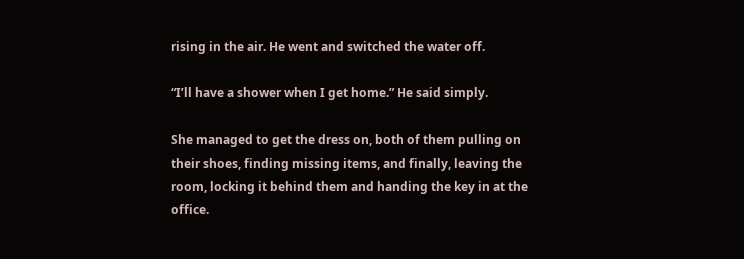rising in the air. He went and switched the water off.

“I’ll have a shower when I get home.” He said simply.

She managed to get the dress on, both of them pulling on their shoes, finding missing items, and finally, leaving the room, locking it behind them and handing the key in at the office.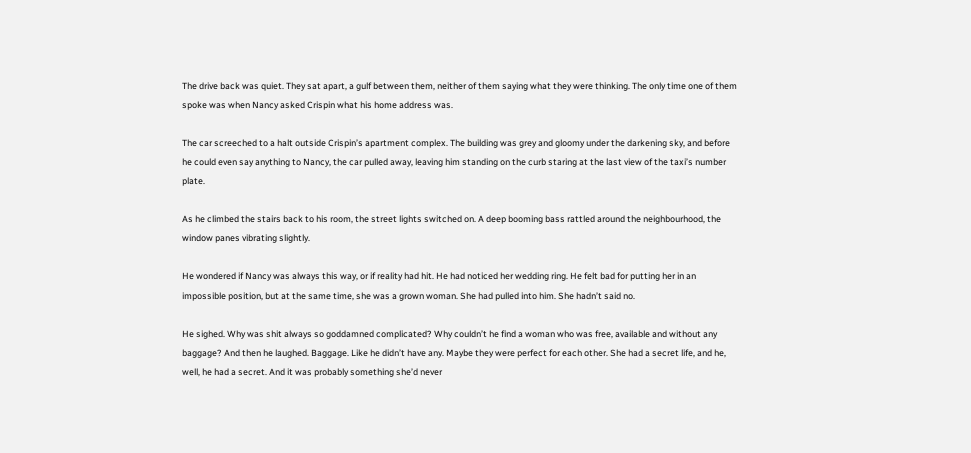The drive back was quiet. They sat apart, a gulf between them, neither of them saying what they were thinking. The only time one of them spoke was when Nancy asked Crispin what his home address was.

The car screeched to a halt outside Crispin’s apartment complex. The building was grey and gloomy under the darkening sky, and before he could even say anything to Nancy, the car pulled away, leaving him standing on the curb staring at the last view of the taxi’s number plate.

As he climbed the stairs back to his room, the street lights switched on. A deep booming bass rattled around the neighbourhood, the window panes vibrating slightly.

He wondered if Nancy was always this way, or if reality had hit. He had noticed her wedding ring. He felt bad for putting her in an impossible position, but at the same time, she was a grown woman. She had pulled into him. She hadn’t said no.

He sighed. Why was shit always so goddamned complicated? Why couldn’t he find a woman who was free, available and without any baggage? And then he laughed. Baggage. Like he didn’t have any. Maybe they were perfect for each other. She had a secret life, and he, well, he had a secret. And it was probably something she’d never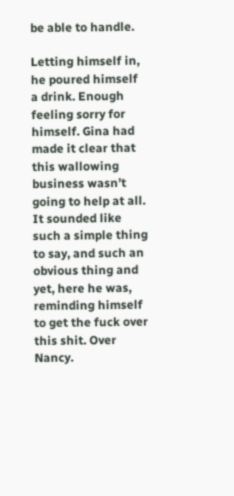be able to handle.

Letting himself in, he poured himself a drink. Enough feeling sorry for himself. Gina had made it clear that this wallowing business wasn’t going to help at all. It sounded like such a simple thing to say, and such an obvious thing and yet, here he was, reminding himself to get the fuck over this shit. Over Nancy.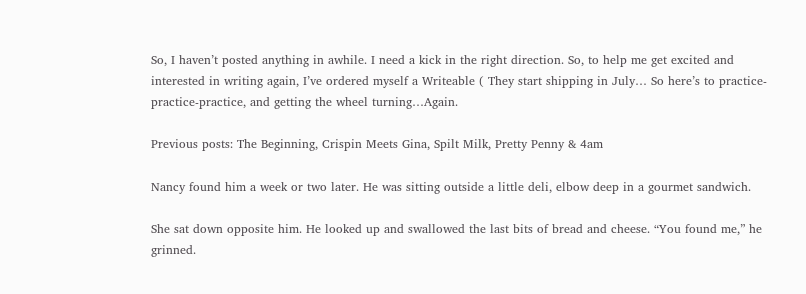So, I haven’t posted anything in awhile. I need a kick in the right direction. So, to help me get excited and interested in writing again, I’ve ordered myself a Writeable ( They start shipping in July… So here’s to practice-practice-practice, and getting the wheel turning…Again.

Previous posts: The Beginning, Crispin Meets Gina, Spilt Milk, Pretty Penny & 4am

Nancy found him a week or two later. He was sitting outside a little deli, elbow deep in a gourmet sandwich.

She sat down opposite him. He looked up and swallowed the last bits of bread and cheese. “You found me,” he grinned.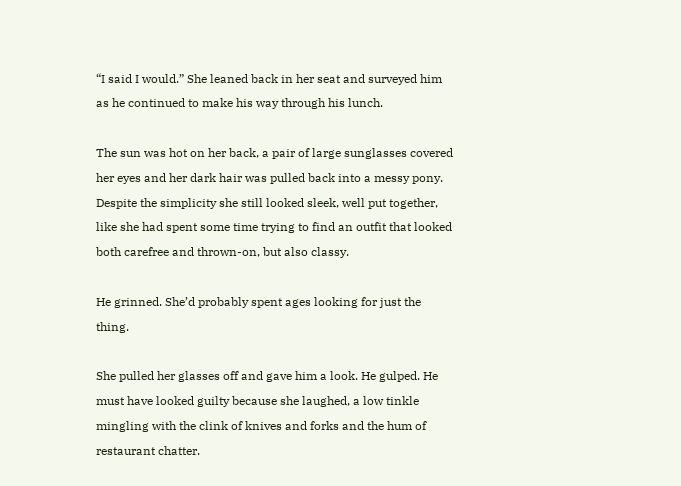“I said I would.” She leaned back in her seat and surveyed him as he continued to make his way through his lunch.

The sun was hot on her back, a pair of large sunglasses covered her eyes and her dark hair was pulled back into a messy pony. Despite the simplicity she still looked sleek, well put together, like she had spent some time trying to find an outfit that looked both carefree and thrown-on, but also classy.

He grinned. She’d probably spent ages looking for just the thing.

She pulled her glasses off and gave him a look. He gulped. He must have looked guilty because she laughed, a low tinkle mingling with the clink of knives and forks and the hum of restaurant chatter.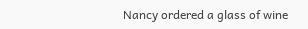Nancy ordered a glass of wine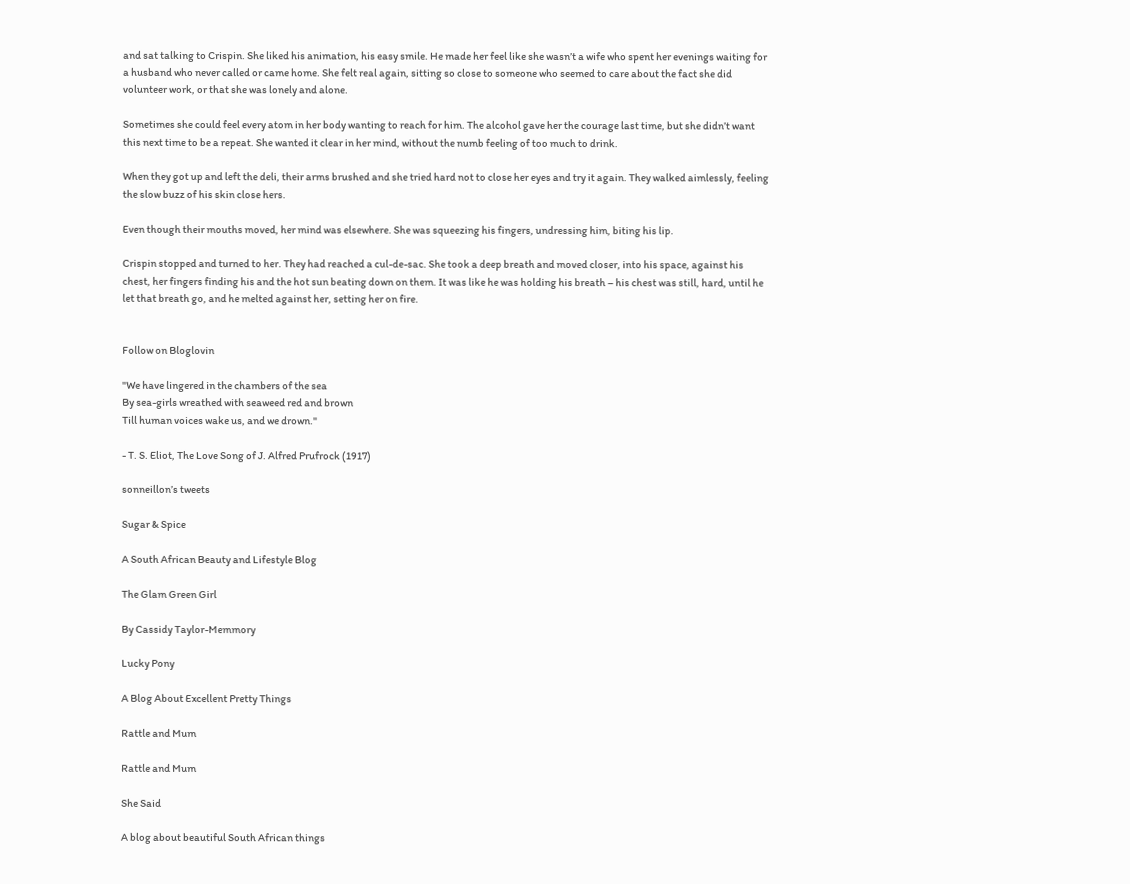and sat talking to Crispin. She liked his animation, his easy smile. He made her feel like she wasn’t a wife who spent her evenings waiting for a husband who never called or came home. She felt real again, sitting so close to someone who seemed to care about the fact she did volunteer work, or that she was lonely and alone.

Sometimes she could feel every atom in her body wanting to reach for him. The alcohol gave her the courage last time, but she didn’t want this next time to be a repeat. She wanted it clear in her mind, without the numb feeling of too much to drink.

When they got up and left the deli, their arms brushed and she tried hard not to close her eyes and try it again. They walked aimlessly, feeling the slow buzz of his skin close hers.

Even though their mouths moved, her mind was elsewhere. She was squeezing his fingers, undressing him, biting his lip.

Crispin stopped and turned to her. They had reached a cul-de-sac. She took a deep breath and moved closer, into his space, against his chest, her fingers finding his and the hot sun beating down on them. It was like he was holding his breath – his chest was still, hard, until he let that breath go, and he melted against her, setting her on fire.


Follow on Bloglovin

"We have lingered in the chambers of the sea
By sea-girls wreathed with seaweed red and brown
Till human voices wake us, and we drown."

- T. S. Eliot, The Love Song of J. Alfred Prufrock (1917)

sonneillon’s tweets

Sugar & Spice

A South African Beauty and Lifestyle Blog

The Glam Green Girl

By Cassidy Taylor-Memmory

Lucky Pony

A Blog About Excellent Pretty Things

Rattle and Mum

Rattle and Mum

She Said

A blog about beautiful South African things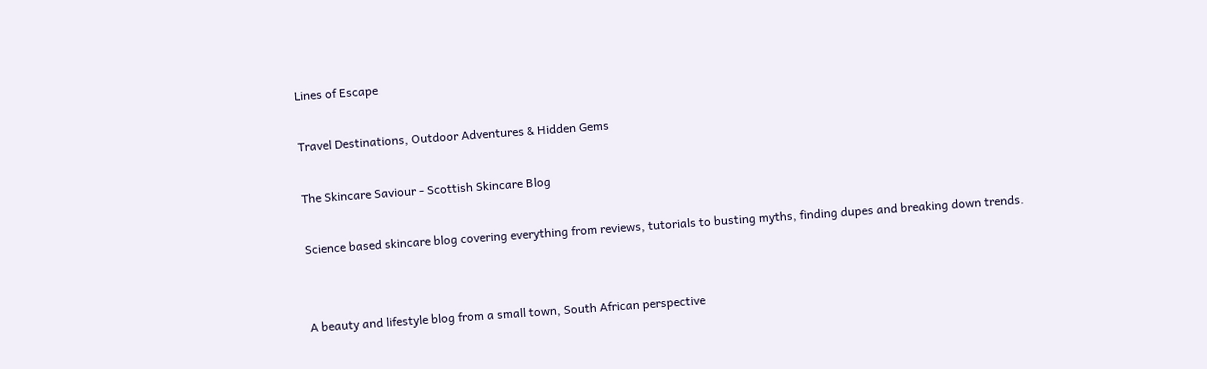Lines of Escape

Travel Destinations, Outdoor Adventures & Hidden Gems

The Skincare Saviour - Scottish Skincare Blog

Science based skincare blog covering everything from reviews, tutorials to busting myths, finding dupes and breaking down trends.


A beauty and lifestyle blog from a small town, South African perspective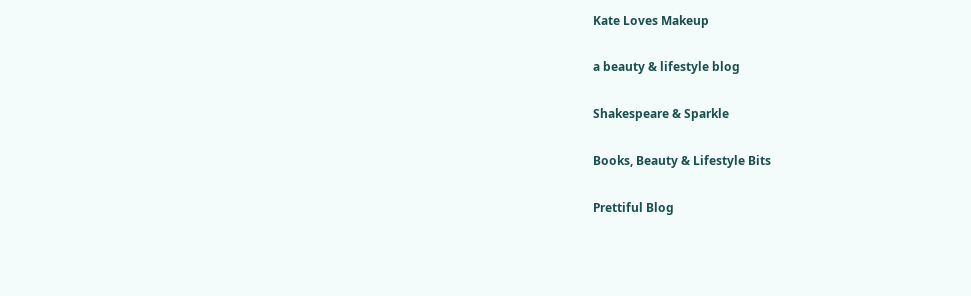Kate Loves Makeup

a beauty & lifestyle blog

Shakespeare & Sparkle

Books, Beauty & Lifestyle Bits

Prettiful Blog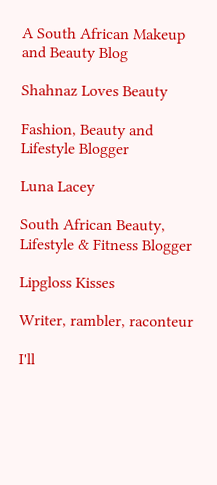A South African Makeup and Beauty Blog

Shahnaz Loves Beauty

Fashion, Beauty and Lifestyle Blogger

Luna Lacey

South African Beauty, Lifestyle & Fitness Blogger

Lipgloss Kisses

Writer, rambler, raconteur

I'll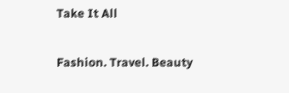Take It All

Fashion. Travel. Beauty